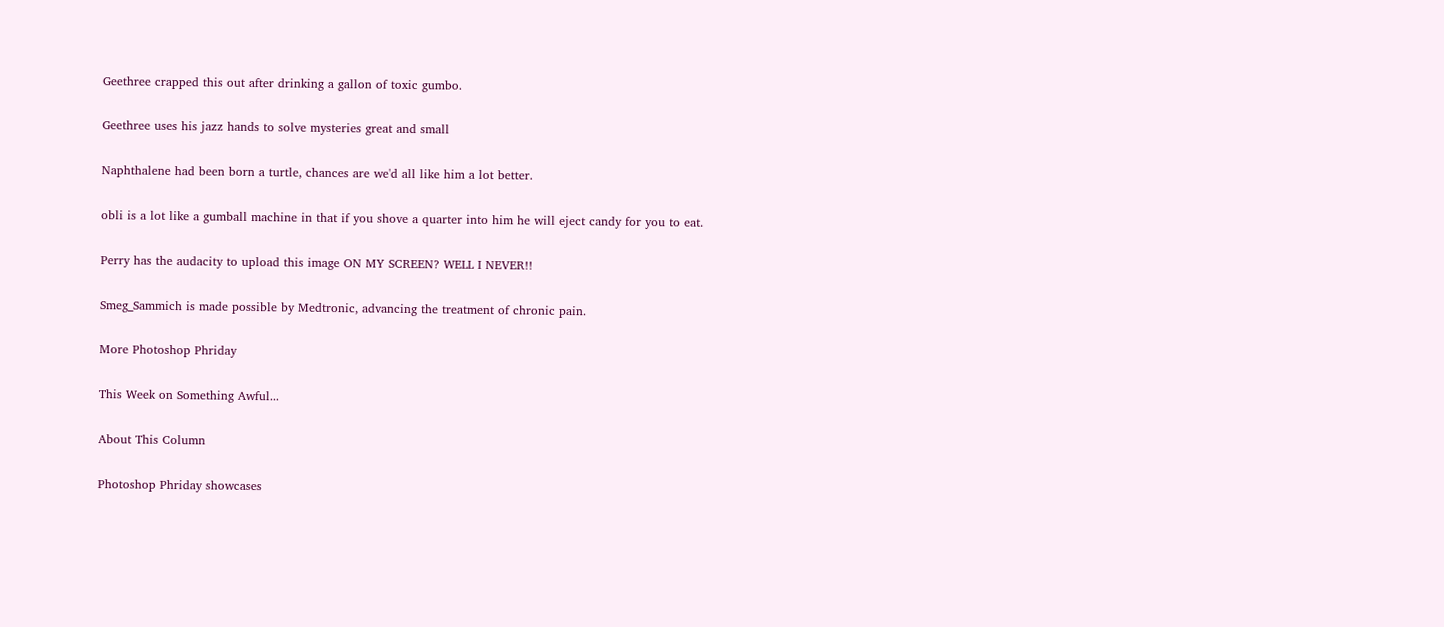Geethree crapped this out after drinking a gallon of toxic gumbo.

Geethree uses his jazz hands to solve mysteries great and small

Naphthalene had been born a turtle, chances are we'd all like him a lot better.

obli is a lot like a gumball machine in that if you shove a quarter into him he will eject candy for you to eat.

Perry has the audacity to upload this image ON MY SCREEN? WELL I NEVER!!

Smeg_Sammich is made possible by Medtronic, advancing the treatment of chronic pain.

More Photoshop Phriday

This Week on Something Awful...

About This Column

Photoshop Phriday showcases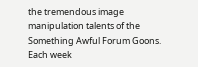the tremendous image manipulation talents of the Something Awful Forum Goons. Each week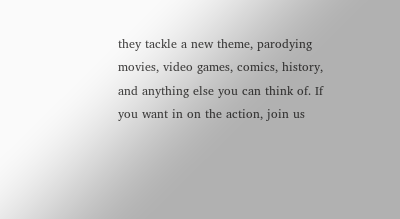they tackle a new theme, parodying movies, video games, comics, history, and anything else you can think of. If you want in on the action, join us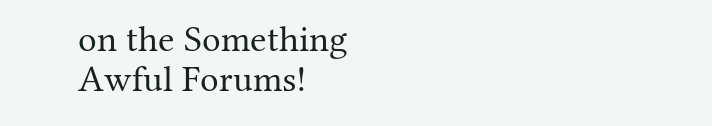on the Something Awful Forums!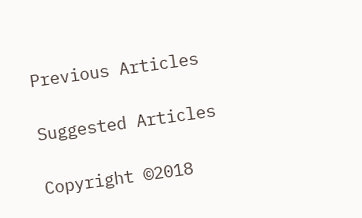Previous Articles

Suggested Articles

Copyright ©2018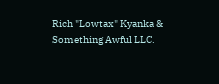Rich "Lowtax" Kyanka & Something Awful LLC.